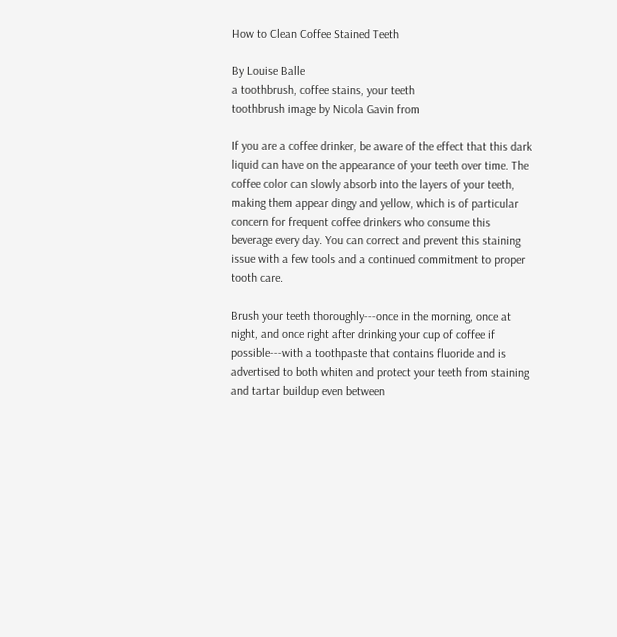How to Clean Coffee Stained Teeth

By Louise Balle
a toothbrush, coffee stains, your teeth
toothbrush image by Nicola Gavin from

If you are a coffee drinker, be aware of the effect that this dark liquid can have on the appearance of your teeth over time. The coffee color can slowly absorb into the layers of your teeth, making them appear dingy and yellow, which is of particular concern for frequent coffee drinkers who consume this beverage every day. You can correct and prevent this staining issue with a few tools and a continued commitment to proper tooth care.

Brush your teeth thoroughly---once in the morning, once at night, and once right after drinking your cup of coffee if possible---with a toothpaste that contains fluoride and is advertised to both whiten and protect your teeth from staining and tartar buildup even between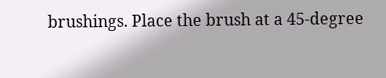brushings. Place the brush at a 45-degree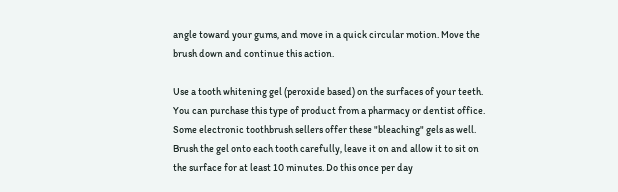angle toward your gums, and move in a quick circular motion. Move the brush down and continue this action.

Use a tooth whitening gel (peroxide based) on the surfaces of your teeth. You can purchase this type of product from a pharmacy or dentist office. Some electronic toothbrush sellers offer these "bleaching" gels as well. Brush the gel onto each tooth carefully, leave it on and allow it to sit on the surface for at least 10 minutes. Do this once per day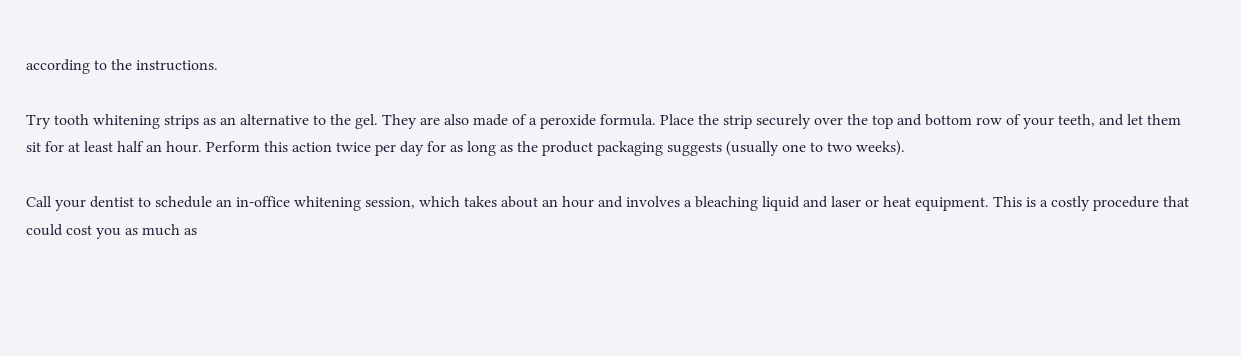according to the instructions.

Try tooth whitening strips as an alternative to the gel. They are also made of a peroxide formula. Place the strip securely over the top and bottom row of your teeth, and let them sit for at least half an hour. Perform this action twice per day for as long as the product packaging suggests (usually one to two weeks).

Call your dentist to schedule an in-office whitening session, which takes about an hour and involves a bleaching liquid and laser or heat equipment. This is a costly procedure that could cost you as much as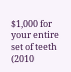$1,000 for your entire set of teeth (2010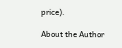price).

About the Author